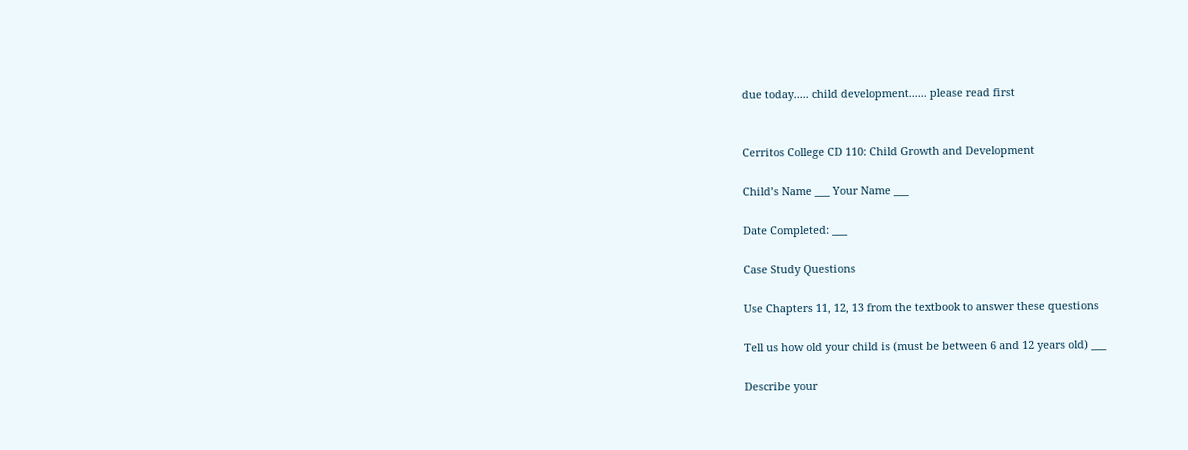due today..... child development...... please read first


Cerritos College CD 110: Child Growth and Development

Child’s Name ___ Your Name ___

Date Completed: ___

Case Study Questions

Use Chapters 11, 12, 13 from the textbook to answer these questions

Tell us how old your child is (must be between 6 and 12 years old) ___

Describe your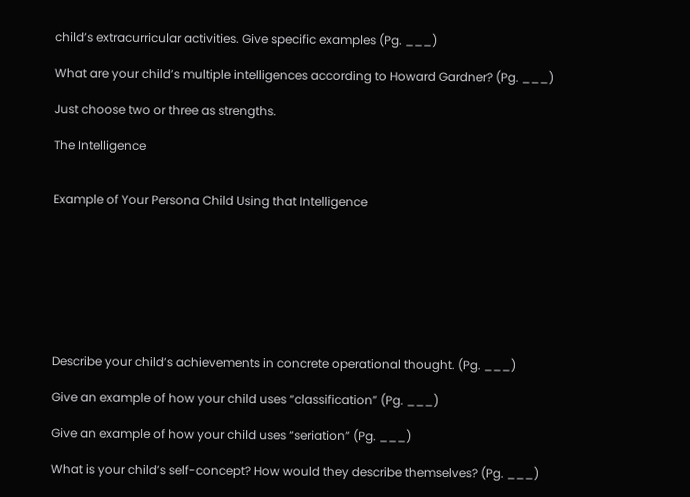child’s extracurricular activities. Give specific examples (Pg. ___)

What are your child’s multiple intelligences according to Howard Gardner? (Pg. ___)

Just choose two or three as strengths.

The Intelligence


Example of Your Persona Child Using that Intelligence








Describe your child’s achievements in concrete operational thought. (Pg. ___)

Give an example of how your child uses “classification” (Pg. ___)

Give an example of how your child uses “seriation” (Pg. ___)

What is your child’s self-concept? How would they describe themselves? (Pg. ___)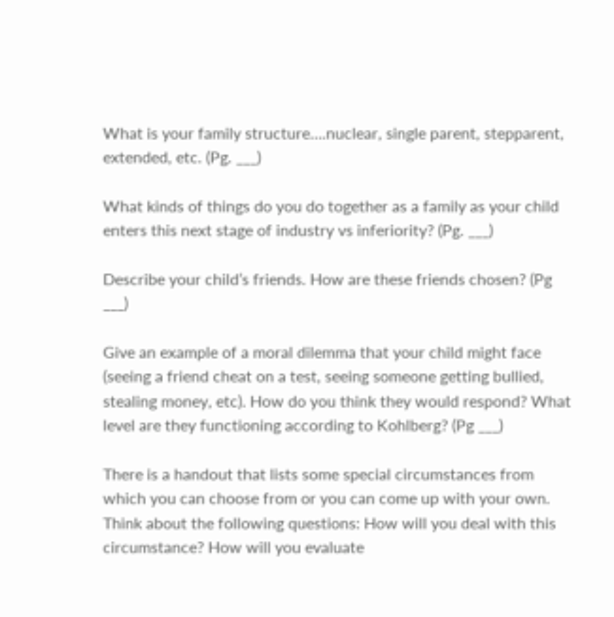What is your family structure….nuclear, single parent, stepparent, extended, etc. (Pg. ___)

What kinds of things do you do together as a family as your child enters this next stage of industry vs inferiority? (Pg. ___)

Describe your child’s friends. How are these friends chosen? (Pg ___)

Give an example of a moral dilemma that your child might face (seeing a friend cheat on a test, seeing someone getting bullied, stealing money, etc). How do you think they would respond? What level are they functioning according to Kohlberg? (Pg ___)

There is a handout that lists some special circumstances from which you can choose from or you can come up with your own. Think about the following questions: How will you deal with this circumstance? How will you evaluate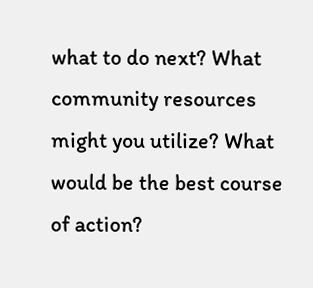what to do next? What community resources might you utilize? What would be the best course of action?